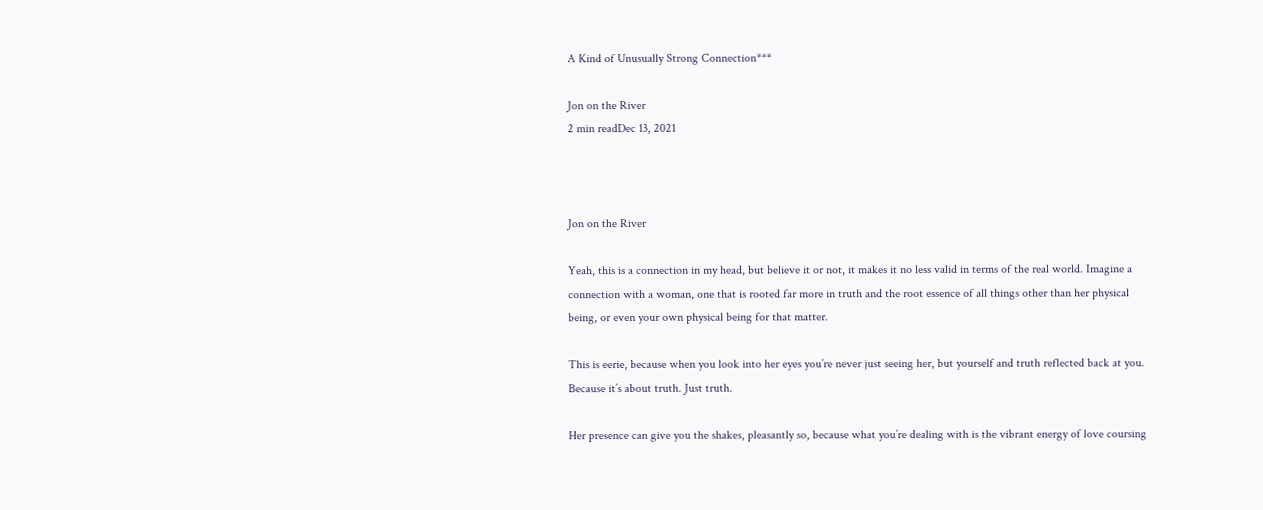A Kind of Unusually Strong Connection***

Jon on the River
2 min readDec 13, 2021



Jon on the River

Yeah, this is a connection in my head, but believe it or not, it makes it no less valid in terms of the real world. Imagine a connection with a woman, one that is rooted far more in truth and the root essence of all things other than her physical being, or even your own physical being for that matter.

This is eerie, because when you look into her eyes you’re never just seeing her, but yourself and truth reflected back at you. Because it’s about truth. Just truth.

Her presence can give you the shakes, pleasantly so, because what you’re dealing with is the vibrant energy of love coursing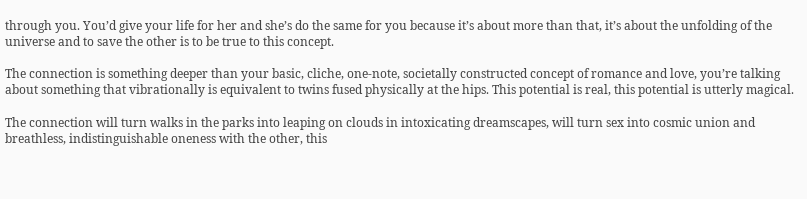through you. You’d give your life for her and she’s do the same for you because it’s about more than that, it’s about the unfolding of the universe and to save the other is to be true to this concept.

The connection is something deeper than your basic, cliche, one-note, societally constructed concept of romance and love, you’re talking about something that vibrationally is equivalent to twins fused physically at the hips. This potential is real, this potential is utterly magical.

The connection will turn walks in the parks into leaping on clouds in intoxicating dreamscapes, will turn sex into cosmic union and breathless, indistinguishable oneness with the other, this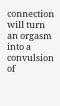connection will turn an orgasm into a convulsion of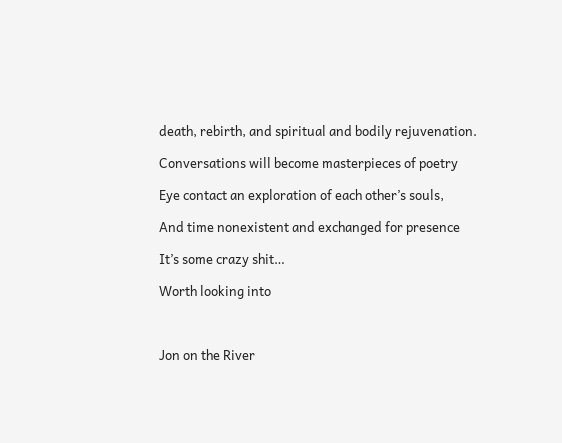death, rebirth, and spiritual and bodily rejuvenation.

Conversations will become masterpieces of poetry

Eye contact an exploration of each other’s souls,

And time nonexistent and exchanged for presence

It’s some crazy shit…

Worth looking into



Jon on the River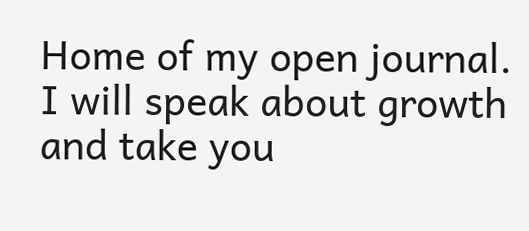Home of my open journal. I will speak about growth and take you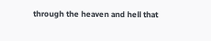through the heaven and hell that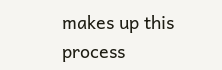makes up this process